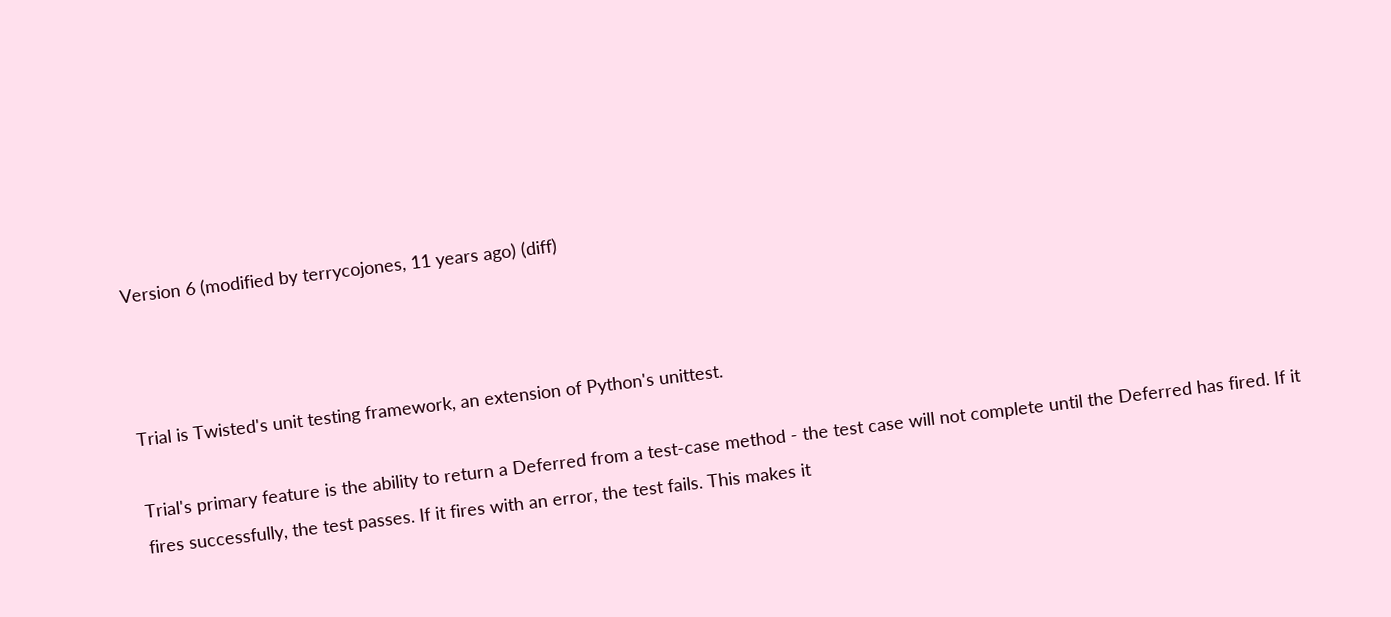Version 6 (modified by terrycojones, 11 years ago) (diff)



Trial is Twisted's unit testing framework, an extension of Python's unittest.

Trial's primary feature is the ability to return a Deferred from a test-case method - the test case will not complete until the Deferred has fired. If it fires successfully, the test passes. If it fires with an error, the test fails. This makes it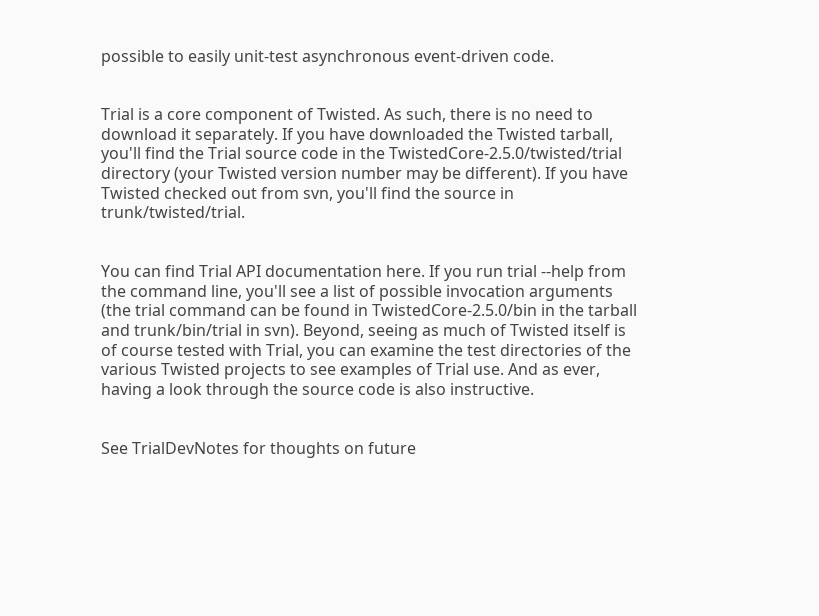possible to easily unit-test asynchronous event-driven code.


Trial is a core component of Twisted. As such, there is no need to download it separately. If you have downloaded the Twisted tarball, you'll find the Trial source code in the TwistedCore-2.5.0/twisted/trial directory (your Twisted version number may be different). If you have Twisted checked out from svn, you'll find the source in trunk/twisted/trial.


You can find Trial API documentation here. If you run trial --help from the command line, you'll see a list of possible invocation arguments (the trial command can be found in TwistedCore-2.5.0/bin in the tarball and trunk/bin/trial in svn). Beyond, seeing as much of Twisted itself is of course tested with Trial, you can examine the test directories of the various Twisted projects to see examples of Trial use. And as ever, having a look through the source code is also instructive.


See TrialDevNotes for thoughts on future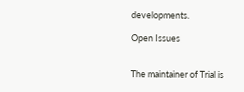developments.

Open Issues


The maintainer of Trial is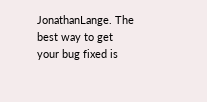JonathanLange. The best way to get your bug fixed is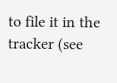to file it in the tracker (see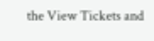the View Tickets and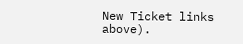New Ticket links above).